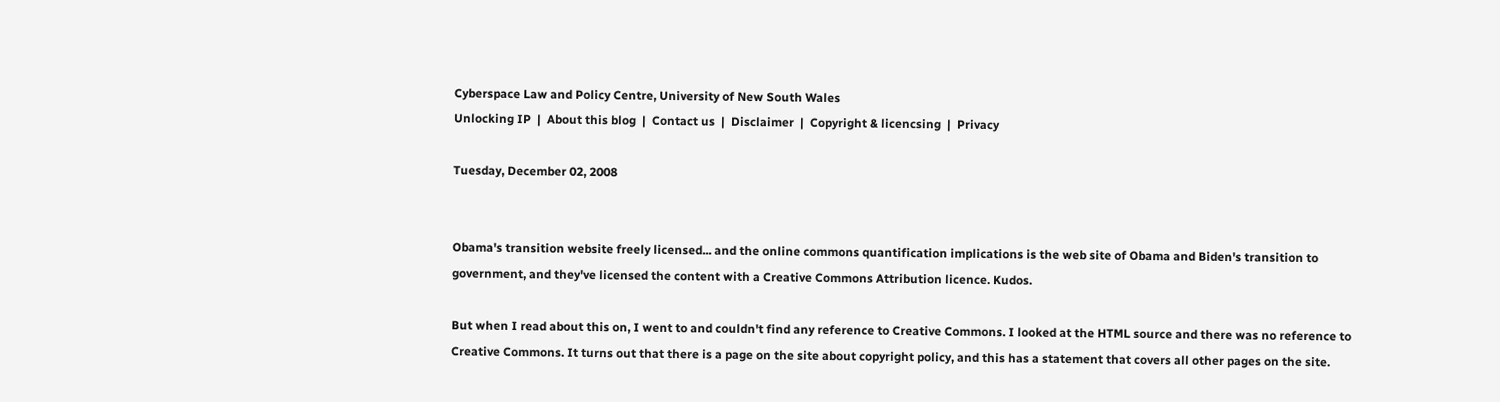Cyberspace Law and Policy Centre, University of New South Wales
Unlocking IP  |  About this blog  |  Contact us  |  Disclaimer  |  Copyright & licencsing  |  Privacy

Tuesday, December 02, 2008


Obama's transition website freely licensed... and the online commons quantification implications is the web site of Obama and Biden's transition to government, and they've licensed the content with a Creative Commons Attribution licence. Kudos.

But when I read about this on, I went to and couldn't find any reference to Creative Commons. I looked at the HTML source and there was no reference to Creative Commons. It turns out that there is a page on the site about copyright policy, and this has a statement that covers all other pages on the site.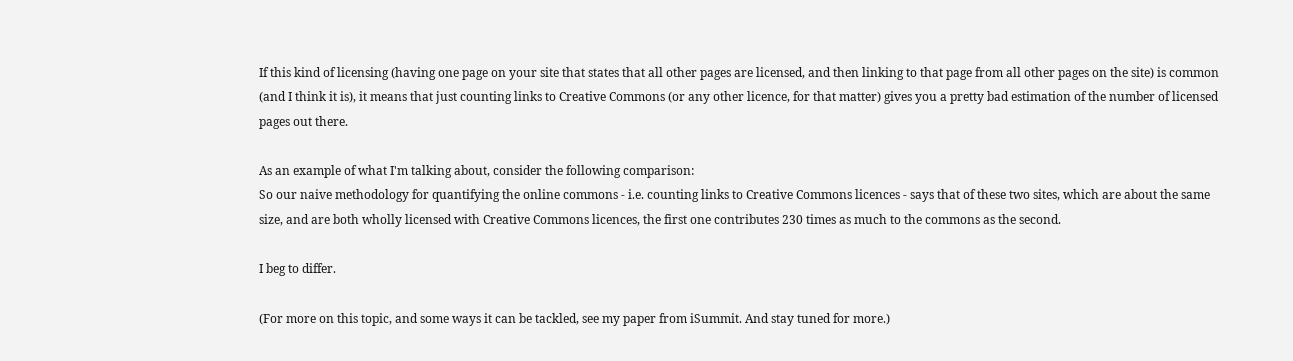If this kind of licensing (having one page on your site that states that all other pages are licensed, and then linking to that page from all other pages on the site) is common (and I think it is), it means that just counting links to Creative Commons (or any other licence, for that matter) gives you a pretty bad estimation of the number of licensed pages out there.

As an example of what I'm talking about, consider the following comparison:
So our naive methodology for quantifying the online commons - i.e. counting links to Creative Commons licences - says that of these two sites, which are about the same size, and are both wholly licensed with Creative Commons licences, the first one contributes 230 times as much to the commons as the second.

I beg to differ.

(For more on this topic, and some ways it can be tackled, see my paper from iSummit. And stay tuned for more.)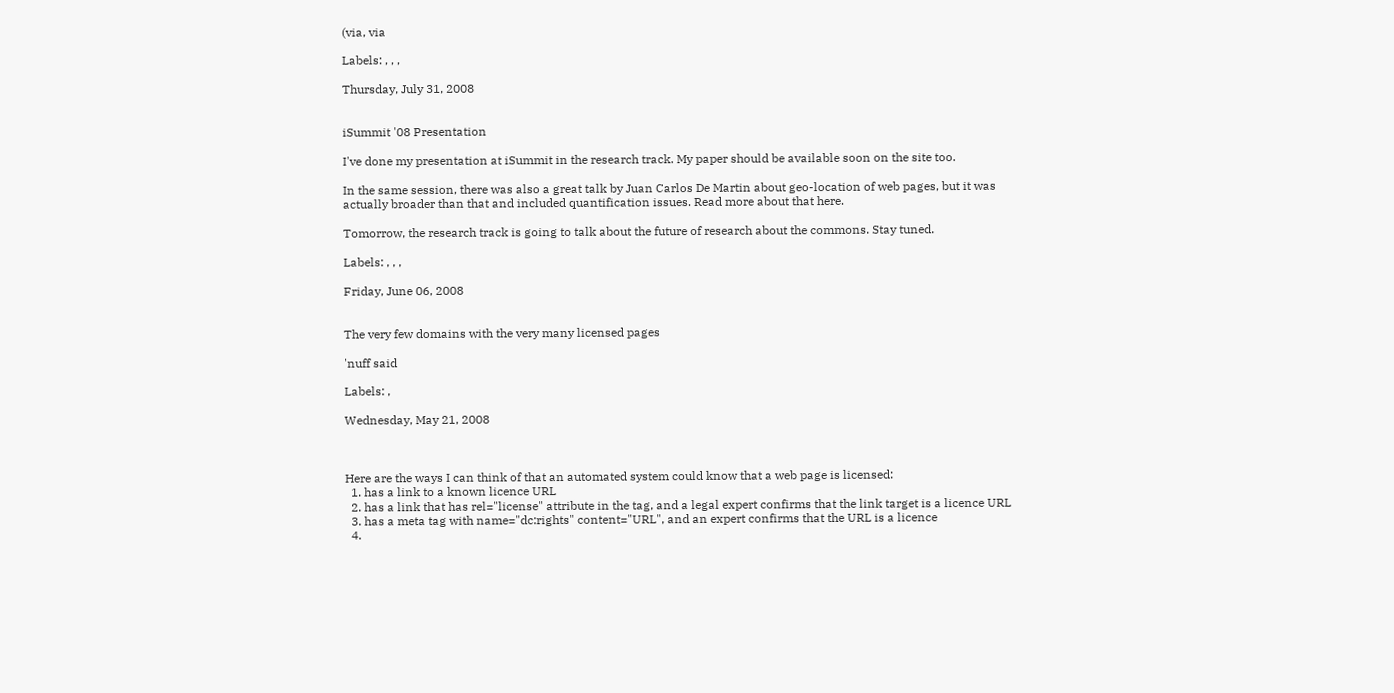(via, via

Labels: , , ,

Thursday, July 31, 2008


iSummit '08 Presentation

I've done my presentation at iSummit in the research track. My paper should be available soon on the site too.

In the same session, there was also a great talk by Juan Carlos De Martin about geo-location of web pages, but it was actually broader than that and included quantification issues. Read more about that here.

Tomorrow, the research track is going to talk about the future of research about the commons. Stay tuned.

Labels: , , ,

Friday, June 06, 2008


The very few domains with the very many licensed pages

'nuff said

Labels: ,

Wednesday, May 21, 2008



Here are the ways I can think of that an automated system could know that a web page is licensed:
  1. has a link to a known licence URL
  2. has a link that has rel="license" attribute in the tag, and a legal expert confirms that the link target is a licence URL
  3. has a meta tag with name="dc:rights" content="URL", and an expert confirms that the URL is a licence
  4.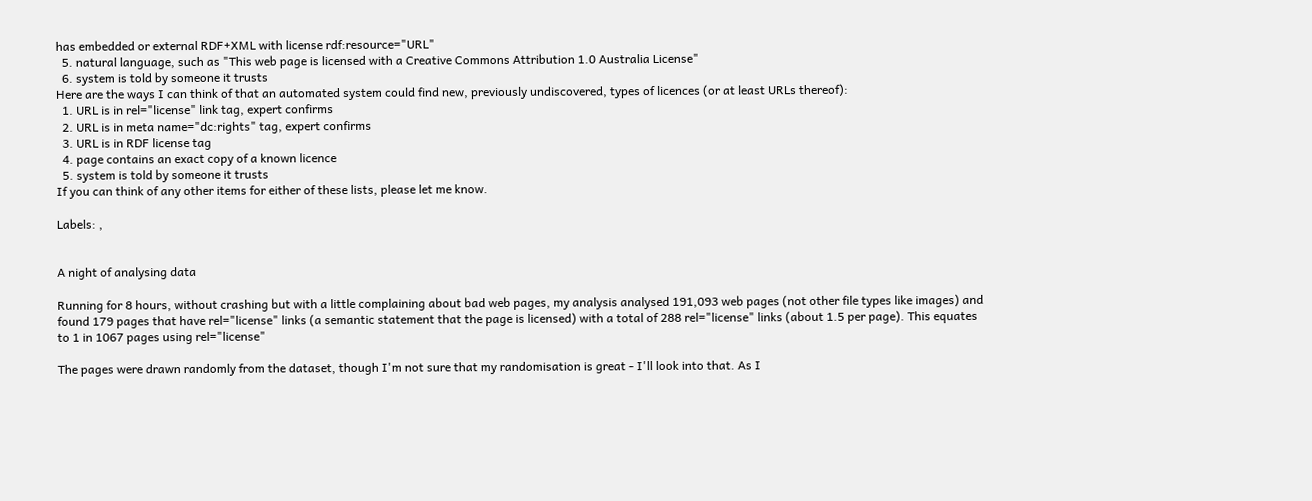has embedded or external RDF+XML with license rdf:resource="URL"
  5. natural language, such as "This web page is licensed with a Creative Commons Attribution 1.0 Australia License"
  6. system is told by someone it trusts
Here are the ways I can think of that an automated system could find new, previously undiscovered, types of licences (or at least URLs thereof):
  1. URL is in rel="license" link tag, expert confirms
  2. URL is in meta name="dc:rights" tag, expert confirms
  3. URL is in RDF license tag
  4. page contains an exact copy of a known licence
  5. system is told by someone it trusts
If you can think of any other items for either of these lists, please let me know.

Labels: ,


A night of analysing data

Running for 8 hours, without crashing but with a little complaining about bad web pages, my analysis analysed 191,093 web pages (not other file types like images) and found 179 pages that have rel="license" links (a semantic statement that the page is licensed) with a total of 288 rel="license" links (about 1.5 per page). This equates to 1 in 1067 pages using rel="license"

The pages were drawn randomly from the dataset, though I'm not sure that my randomisation is great - I'll look into that. As I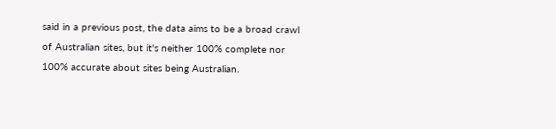said in a previous post, the data aims to be a broad crawl of Australian sites, but it's neither 100% complete nor 100% accurate about sites being Australian.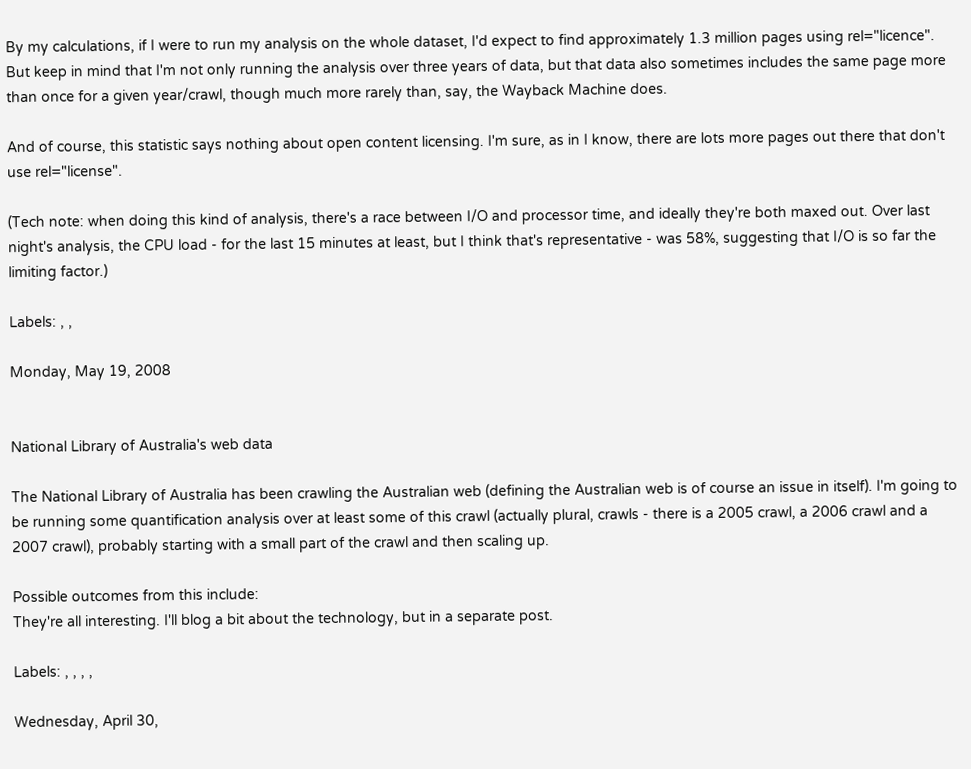By my calculations, if I were to run my analysis on the whole dataset, I'd expect to find approximately 1.3 million pages using rel="licence". But keep in mind that I'm not only running the analysis over three years of data, but that data also sometimes includes the same page more than once for a given year/crawl, though much more rarely than, say, the Wayback Machine does.

And of course, this statistic says nothing about open content licensing. I'm sure, as in I know, there are lots more pages out there that don't use rel="license".

(Tech note: when doing this kind of analysis, there's a race between I/O and processor time, and ideally they're both maxed out. Over last night's analysis, the CPU load - for the last 15 minutes at least, but I think that's representative - was 58%, suggesting that I/O is so far the limiting factor.)

Labels: , ,

Monday, May 19, 2008


National Library of Australia's web data

The National Library of Australia has been crawling the Australian web (defining the Australian web is of course an issue in itself). I'm going to be running some quantification analysis over at least some of this crawl (actually plural, crawls - there is a 2005 crawl, a 2006 crawl and a 2007 crawl), probably starting with a small part of the crawl and then scaling up.

Possible outcomes from this include:
They're all interesting. I'll blog a bit about the technology, but in a separate post.

Labels: , , , ,

Wednesday, April 30,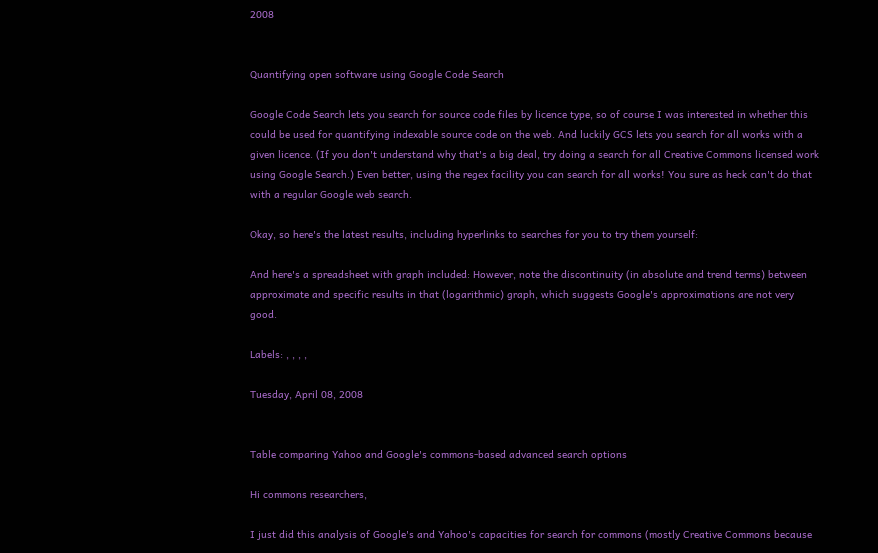2008


Quantifying open software using Google Code Search

Google Code Search lets you search for source code files by licence type, so of course I was interested in whether this could be used for quantifying indexable source code on the web. And luckily GCS lets you search for all works with a given licence. (If you don't understand why that's a big deal, try doing a search for all Creative Commons licensed work using Google Search.) Even better, using the regex facility you can search for all works! You sure as heck can't do that with a regular Google web search.

Okay, so here's the latest results, including hyperlinks to searches for you to try them yourself:

And here's a spreadsheet with graph included: However, note the discontinuity (in absolute and trend terms) between approximate and specific results in that (logarithmic) graph, which suggests Google's approximations are not very good.

Labels: , , , ,

Tuesday, April 08, 2008


Table comparing Yahoo and Google's commons-based advanced search options

Hi commons researchers,

I just did this analysis of Google's and Yahoo's capacities for search for commons (mostly Creative Commons because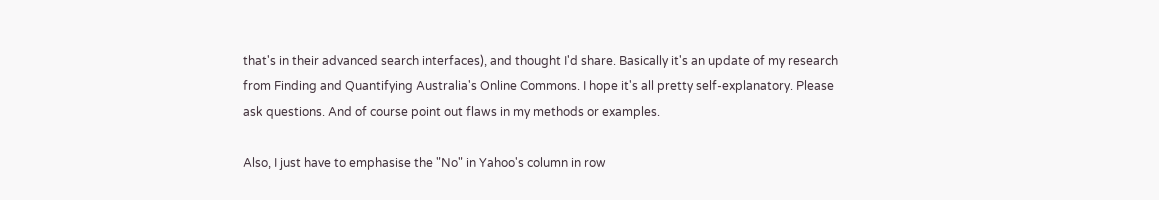that's in their advanced search interfaces), and thought I'd share. Basically it's an update of my research from Finding and Quantifying Australia's Online Commons. I hope it's all pretty self-explanatory. Please ask questions. And of course point out flaws in my methods or examples.

Also, I just have to emphasise the "No" in Yahoo's column in row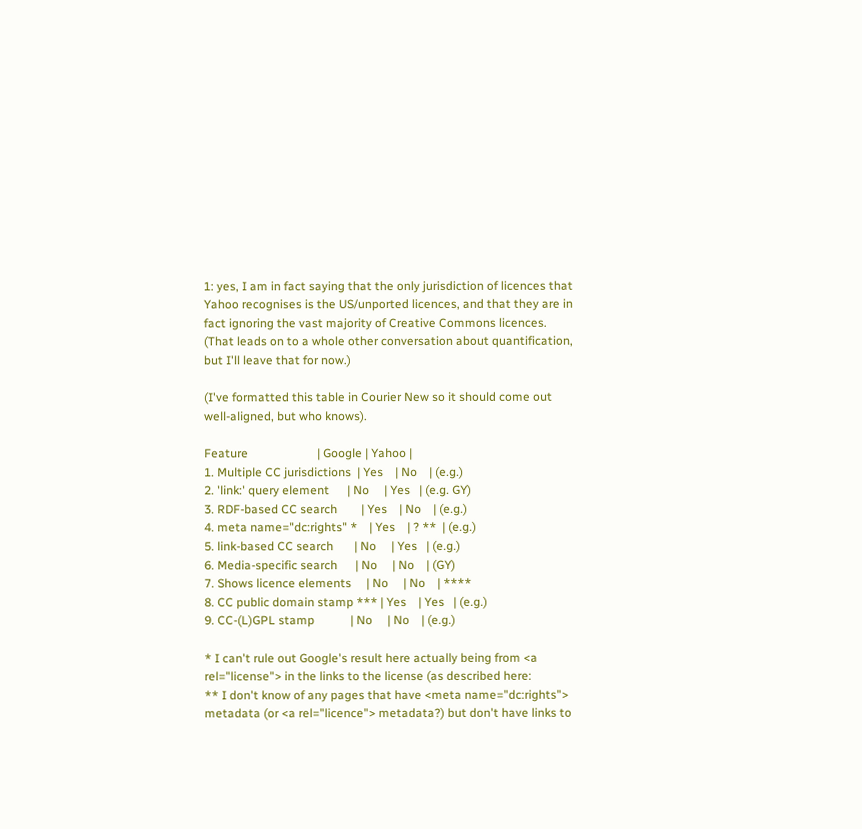1: yes, I am in fact saying that the only jurisdiction of licences that Yahoo recognises is the US/unported licences, and that they are in fact ignoring the vast majority of Creative Commons licences. (That leads on to a whole other conversation about quantification, but I'll leave that for now.)

(I've formatted this table in Courier New so it should come out well-aligned, but who knows).

Feature                       | Google | Yahoo |
1. Multiple CC jurisdictions  | Yes    | No    | (e.g.)
2. 'link:' query element      | No     | Yes   | (e.g. GY)
3. RDF-based CC search        | Yes    | No    | (e.g.)
4. meta name="dc:rights" *    | Yes    | ? **  | (e.g.)
5. link-based CC search       | No     | Yes   | (e.g.)
6. Media-specific search      | No     | No    | (GY)
7. Shows licence elements     | No     | No    | ****
8. CC public domain stamp *** | Yes    | Yes   | (e.g.)
9. CC-(L)GPL stamp            | No     | No    | (e.g.)

* I can't rule out Google's result here actually being from <a rel="license"> in the links to the license (as described here:
** I don't know of any pages that have <meta name="dc:rights"> metadata (or <a rel="licence"> metadata?) but don't have links to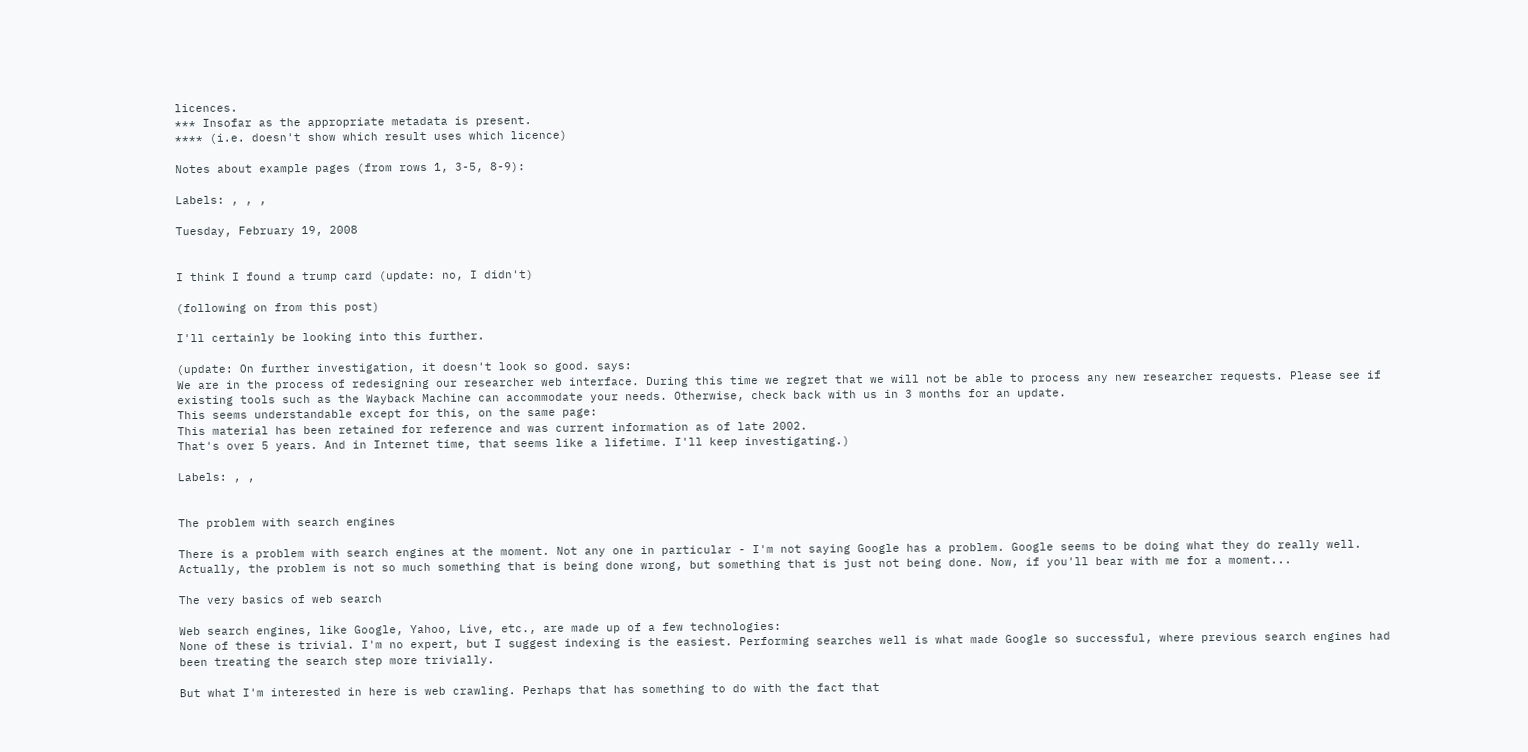licences.
*** Insofar as the appropriate metadata is present.
**** (i.e. doesn't show which result uses which licence)

Notes about example pages (from rows 1, 3-5, 8-9):

Labels: , , ,

Tuesday, February 19, 2008


I think I found a trump card (update: no, I didn't)

(following on from this post)

I'll certainly be looking into this further.

(update: On further investigation, it doesn't look so good. says:
We are in the process of redesigning our researcher web interface. During this time we regret that we will not be able to process any new researcher requests. Please see if existing tools such as the Wayback Machine can accommodate your needs. Otherwise, check back with us in 3 months for an update.
This seems understandable except for this, on the same page:
This material has been retained for reference and was current information as of late 2002.
That's over 5 years. And in Internet time, that seems like a lifetime. I'll keep investigating.)

Labels: , ,


The problem with search engines

There is a problem with search engines at the moment. Not any one in particular - I'm not saying Google has a problem. Google seems to be doing what they do really well. Actually, the problem is not so much something that is being done wrong, but something that is just not being done. Now, if you'll bear with me for a moment...

The very basics of web search

Web search engines, like Google, Yahoo, Live, etc., are made up of a few technologies:
None of these is trivial. I'm no expert, but I suggest indexing is the easiest. Performing searches well is what made Google so successful, where previous search engines had been treating the search step more trivially.

But what I'm interested in here is web crawling. Perhaps that has something to do with the fact that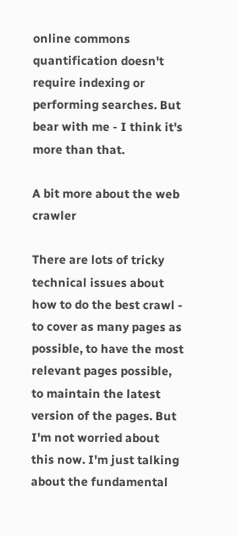online commons quantification doesn't require indexing or performing searches. But bear with me - I think it's more than that.

A bit more about the web crawler

There are lots of tricky technical issues about how to do the best crawl - to cover as many pages as possible, to have the most relevant pages possible, to maintain the latest version of the pages. But I'm not worried about this now. I'm just talking about the fundamental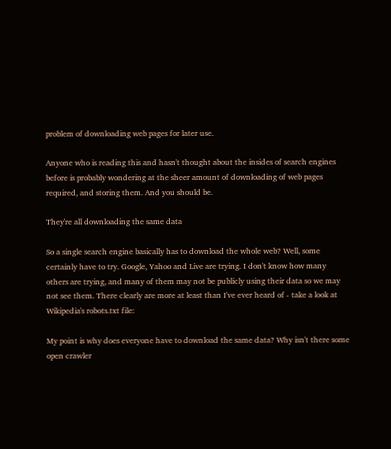problem of downloading web pages for later use.

Anyone who is reading this and hasn't thought about the insides of search engines before is probably wondering at the sheer amount of downloading of web pages required, and storing them. And you should be.

They're all downloading the same data

So a single search engine basically has to download the whole web? Well, some certainly have to try. Google, Yahoo and Live are trying. I don't know how many others are trying, and many of them may not be publicly using their data so we may not see them. There clearly are more at least than I've ever heard of - take a look at Wikipedia's robots.txt file:

My point is why does everyone have to download the same data? Why isn't there some open crawler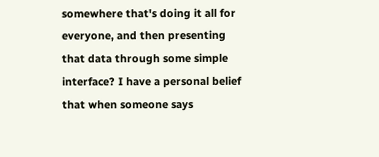somewhere that's doing it all for everyone, and then presenting that data through some simple interface? I have a personal belief that when someone says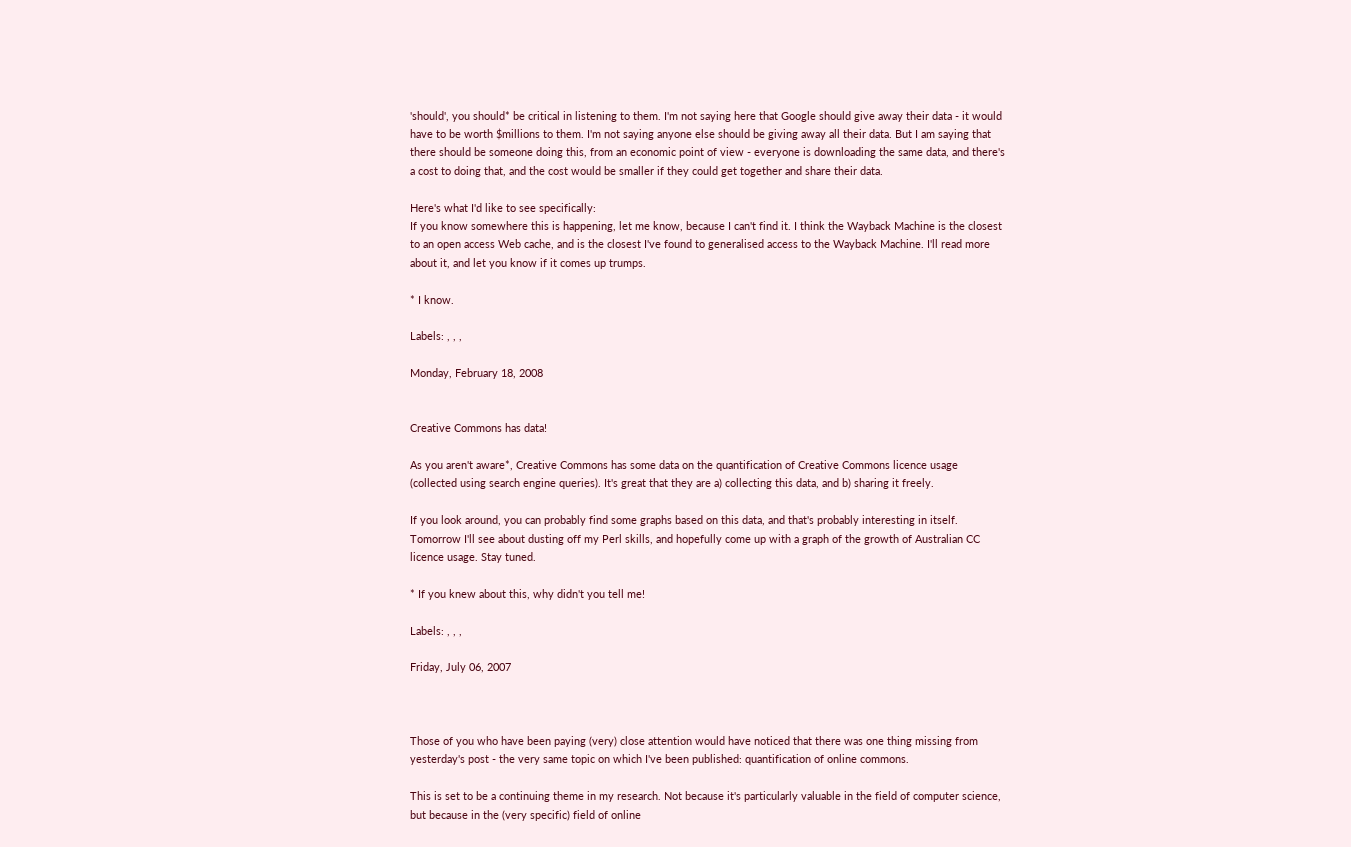'should', you should* be critical in listening to them. I'm not saying here that Google should give away their data - it would have to be worth $millions to them. I'm not saying anyone else should be giving away all their data. But I am saying that there should be someone doing this, from an economic point of view - everyone is downloading the same data, and there's a cost to doing that, and the cost would be smaller if they could get together and share their data.

Here's what I'd like to see specifically:
If you know somewhere this is happening, let me know, because I can't find it. I think the Wayback Machine is the closest to an open access Web cache, and is the closest I've found to generalised access to the Wayback Machine. I'll read more about it, and let you know if it comes up trumps.

* I know.

Labels: , , ,

Monday, February 18, 2008


Creative Commons has data!

As you aren't aware*, Creative Commons has some data on the quantification of Creative Commons licence usage (collected using search engine queries). It's great that they are a) collecting this data, and b) sharing it freely.

If you look around, you can probably find some graphs based on this data, and that's probably interesting in itself. Tomorrow I'll see about dusting off my Perl skills, and hopefully come up with a graph of the growth of Australian CC licence usage. Stay tuned.

* If you knew about this, why didn't you tell me!

Labels: , , ,

Friday, July 06, 2007



Those of you who have been paying (very) close attention would have noticed that there was one thing missing from yesterday's post - the very same topic on which I've been published: quantification of online commons.

This is set to be a continuing theme in my research. Not because it's particularly valuable in the field of computer science, but because in the (very specific) field of online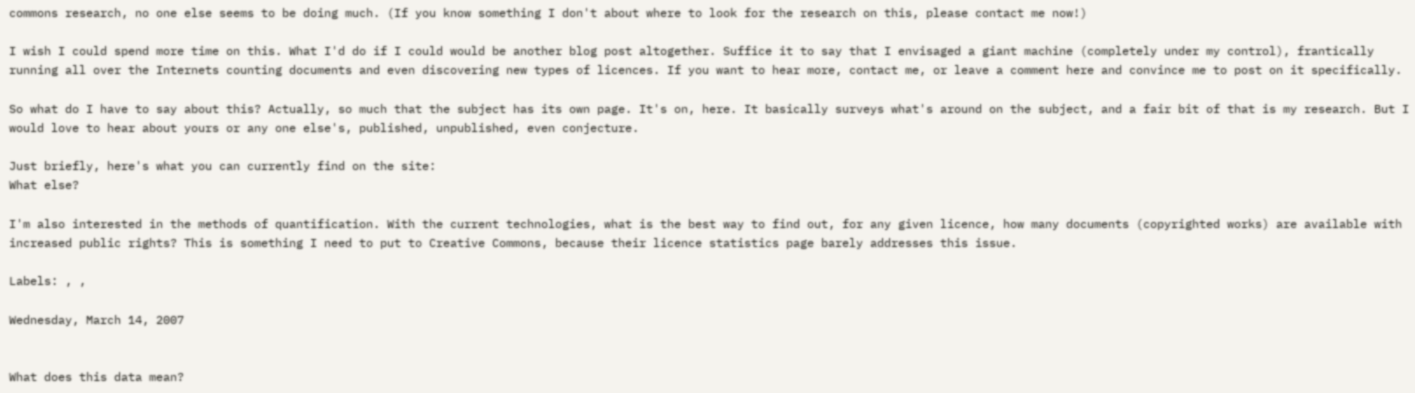commons research, no one else seems to be doing much. (If you know something I don't about where to look for the research on this, please contact me now!)

I wish I could spend more time on this. What I'd do if I could would be another blog post altogether. Suffice it to say that I envisaged a giant machine (completely under my control), frantically running all over the Internets counting documents and even discovering new types of licences. If you want to hear more, contact me, or leave a comment here and convince me to post on it specifically.

So what do I have to say about this? Actually, so much that the subject has its own page. It's on, here. It basically surveys what's around on the subject, and a fair bit of that is my research. But I would love to hear about yours or any one else's, published, unpublished, even conjecture.

Just briefly, here's what you can currently find on the site:
What else?

I'm also interested in the methods of quantification. With the current technologies, what is the best way to find out, for any given licence, how many documents (copyrighted works) are available with increased public rights? This is something I need to put to Creative Commons, because their licence statistics page barely addresses this issue.

Labels: , ,

Wednesday, March 14, 2007


What does this data mean?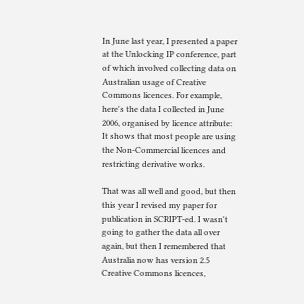In June last year, I presented a paper at the Unlocking IP conference, part of which involved collecting data on Australian usage of Creative Commons licences. For example, here's the data I collected in June 2006, organised by licence attribute:
It shows that most people are using the Non-Commercial licences and restricting derivative works.

That was all well and good, but then this year I revised my paper for publication in SCRIPT-ed. I wasn't going to gather the data all over again, but then I remembered that Australia now has version 2.5 Creative Commons licences,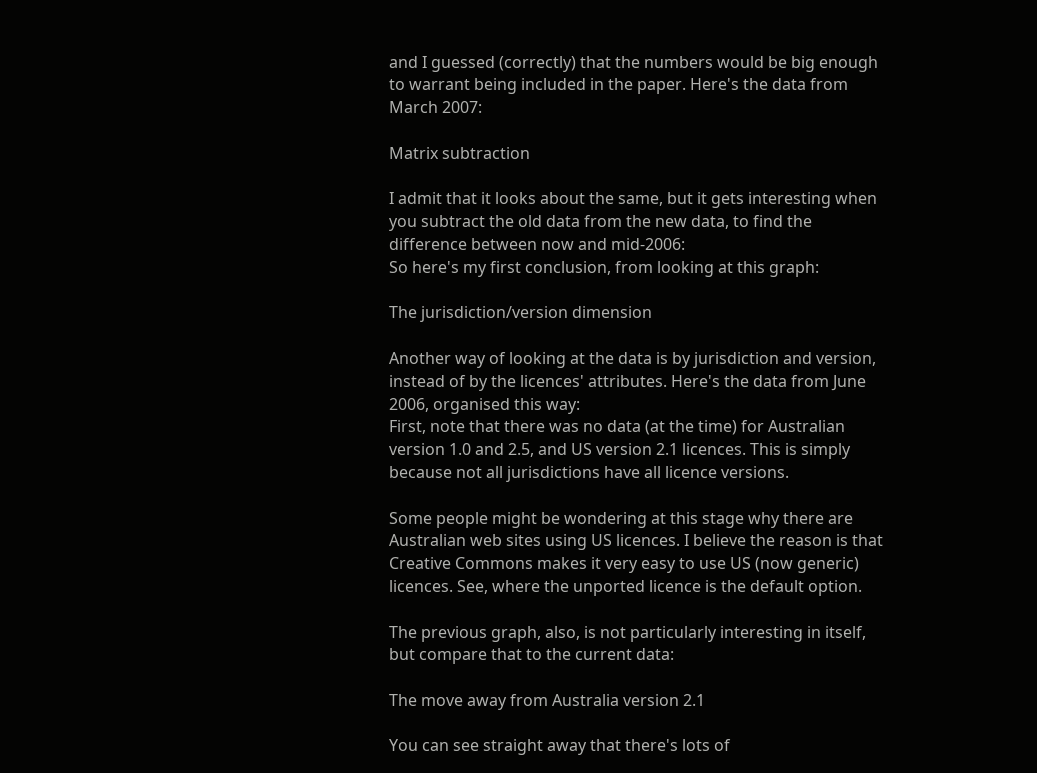and I guessed (correctly) that the numbers would be big enough to warrant being included in the paper. Here's the data from March 2007:

Matrix subtraction

I admit that it looks about the same, but it gets interesting when you subtract the old data from the new data, to find the difference between now and mid-2006:
So here's my first conclusion, from looking at this graph:

The jurisdiction/version dimension

Another way of looking at the data is by jurisdiction and version, instead of by the licences' attributes. Here's the data from June 2006, organised this way:
First, note that there was no data (at the time) for Australian version 1.0 and 2.5, and US version 2.1 licences. This is simply because not all jurisdictions have all licence versions.

Some people might be wondering at this stage why there are Australian web sites using US licences. I believe the reason is that Creative Commons makes it very easy to use US (now generic) licences. See, where the unported licence is the default option.

The previous graph, also, is not particularly interesting in itself, but compare that to the current data:

The move away from Australia version 2.1

You can see straight away that there's lots of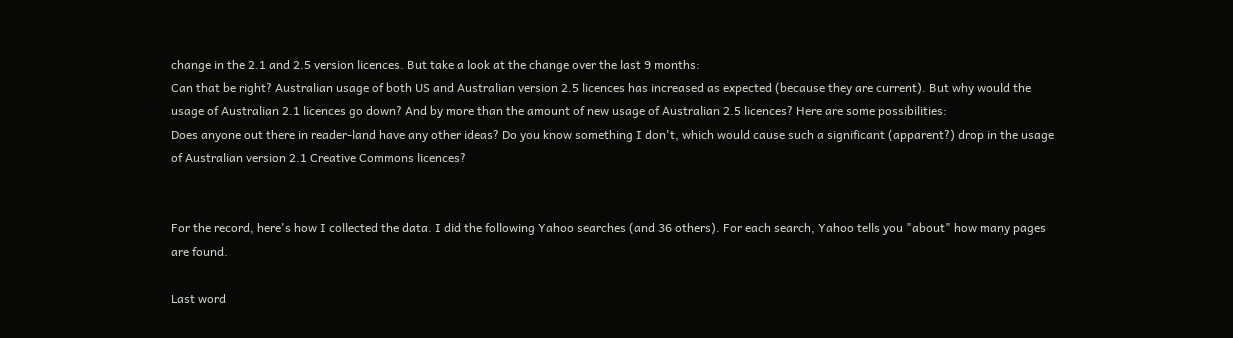change in the 2.1 and 2.5 version licences. But take a look at the change over the last 9 months:
Can that be right? Australian usage of both US and Australian version 2.5 licences has increased as expected (because they are current). But why would the usage of Australian 2.1 licences go down? And by more than the amount of new usage of Australian 2.5 licences? Here are some possibilities:
Does anyone out there in reader-land have any other ideas? Do you know something I don't, which would cause such a significant (apparent?) drop in the usage of Australian version 2.1 Creative Commons licences?


For the record, here's how I collected the data. I did the following Yahoo searches (and 36 others). For each search, Yahoo tells you "about" how many pages are found.

Last word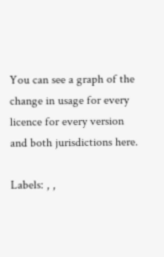You can see a graph of the change in usage for every licence for every version and both jurisdictions here.

Labels: , ,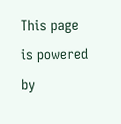This page is powered by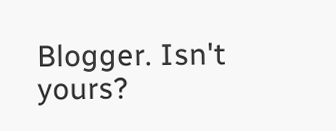Blogger. Isn't yours?